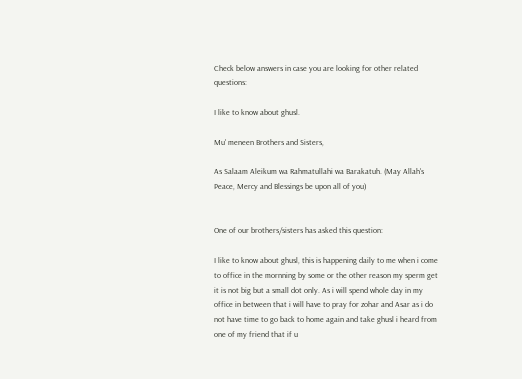Check below answers in case you are looking for other related questions:

I like to know about ghusl.

Mu' meneen Brothers and Sisters,

As Salaam Aleikum wa Rahmatullahi wa Barakatuh. (May Allah's Peace, Mercy and Blessings be upon all of you)


One of our brothers/sisters has asked this question:

I like to know about ghusl, this is happening daily to me when i come to office in the mornning by some or the other reason my sperm get it is not big but a small dot only. As i will spend whole day in my office in between that i will have to pray for zohar and Asar as i do not have time to go back to home again and take ghusl i heard from one of my friend that if u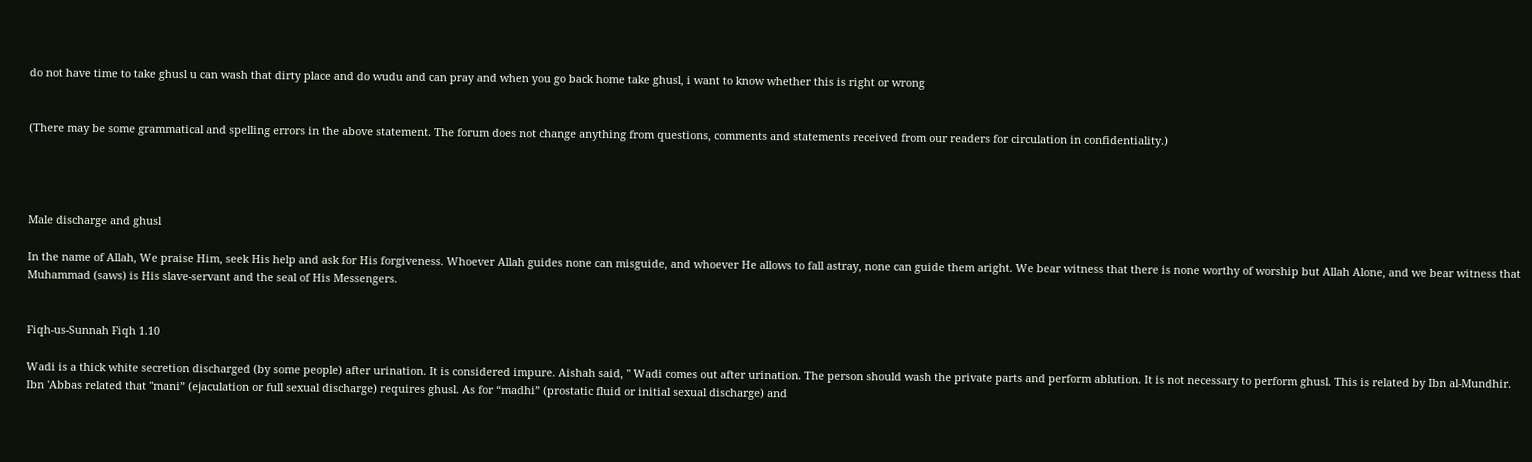do not have time to take ghusl u can wash that dirty place and do wudu and can pray and when you go back home take ghusl, i want to know whether this is right or wrong


(There may be some grammatical and spelling errors in the above statement. The forum does not change anything from questions, comments and statements received from our readers for circulation in confidentiality.)




Male discharge and ghusl

In the name of Allah, We praise Him, seek His help and ask for His forgiveness. Whoever Allah guides none can misguide, and whoever He allows to fall astray, none can guide them aright. We bear witness that there is none worthy of worship but Allah Alone, and we bear witness that Muhammad (saws) is His slave-servant and the seal of His Messengers.


Fiqh-us-Sunnah Fiqh 1.10

Wadi is a thick white secretion discharged (by some people) after urination. It is considered impure. Aishah said, " Wadi comes out after urination. The person should wash the private parts and perform ablution. It is not necessary to perform ghusl. This is related by Ibn al-Mundhir. Ibn 'Abbas related that "mani” (ejaculation or full sexual discharge) requires ghusl. As for “madhi” (prostatic fluid or initial sexual discharge) and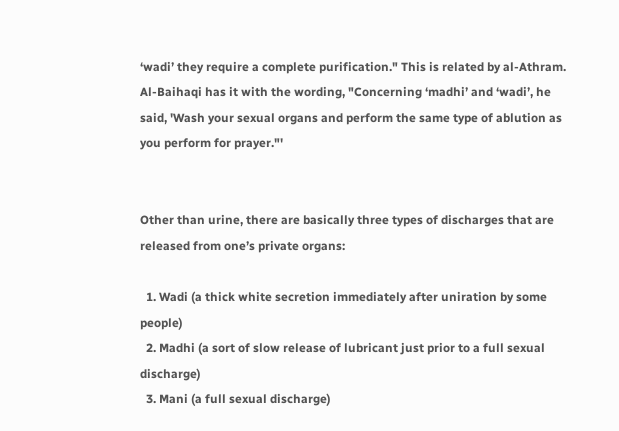‘wadi’ they require a complete purification." This is related by al-Athram. Al-Baihaqi has it with the wording, "Concerning ‘madhi’ and ‘wadi’, he said, 'Wash your sexual organs and perform the same type of ablution as you perform for prayer."'


Other than urine, there are basically three types of discharges that are released from one’s private organs:

  1. Wadi (a thick white secretion immediately after uniration by some people)
  2. Madhi (a sort of slow release of lubricant just prior to a full sexual discharge)
  3. Mani (a full sexual discharge)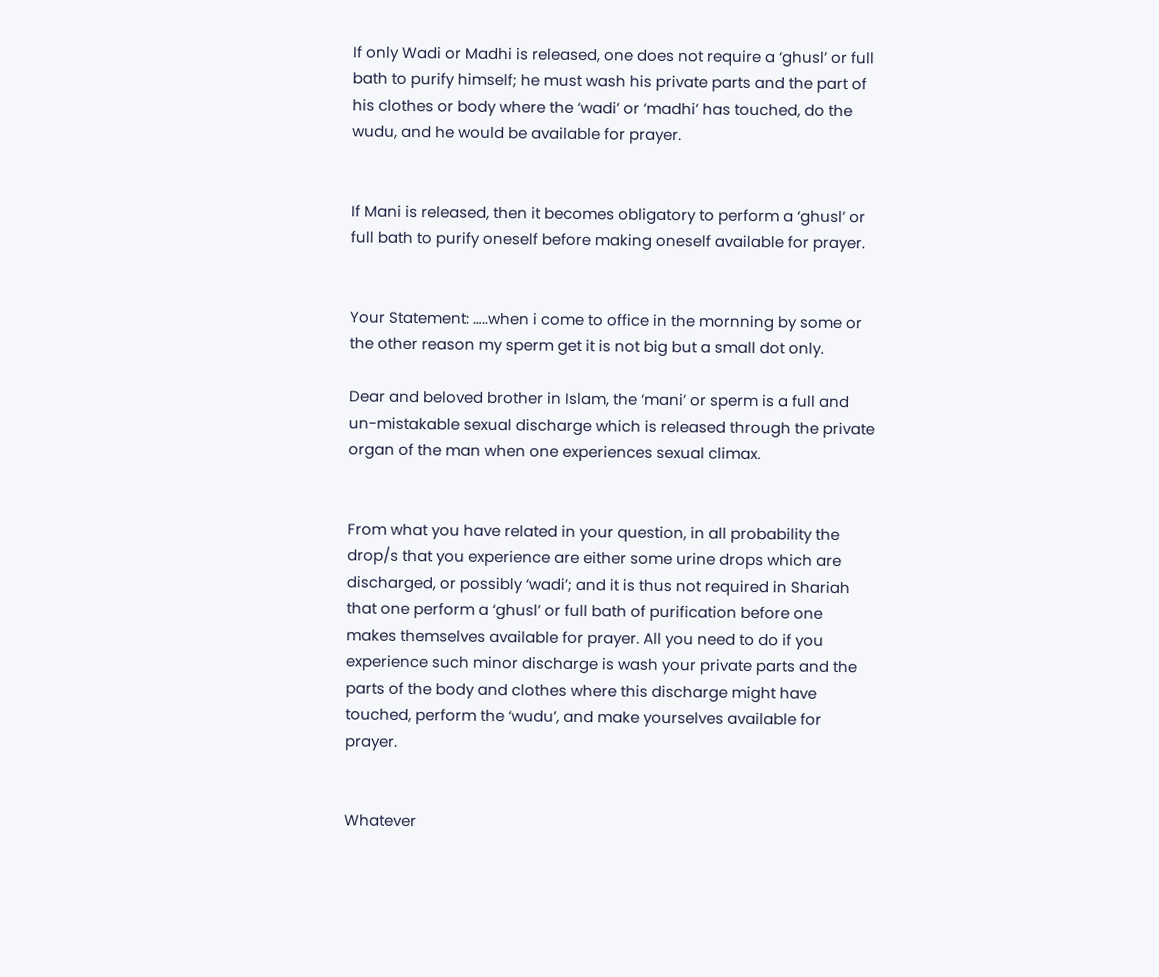If only Wadi or Madhi is released, one does not require a ‘ghusl’ or full bath to purify himself; he must wash his private parts and the part of his clothes or body where the ‘wadi’ or ‘madhi’ has touched, do the wudu, and he would be available for prayer.


If Mani is released, then it becomes obligatory to perform a ‘ghusl’ or full bath to purify oneself before making oneself available for prayer.


Your Statement: …..when i come to office in the mornning by some or the other reason my sperm get it is not big but a small dot only.

Dear and beloved brother in Islam, the ‘mani’ or sperm is a full and un-mistakable sexual discharge which is released through the private organ of the man when one experiences sexual climax.


From what you have related in your question, in all probability the drop/s that you experience are either some urine drops which are discharged, or possibly ‘wadi’; and it is thus not required in Shariah that one perform a ‘ghusl’ or full bath of purification before one makes themselves available for prayer. All you need to do if you experience such minor discharge is wash your private parts and the parts of the body and clothes where this discharge might have touched, perform the ‘wudu’, and make yourselves available for prayer.


Whatever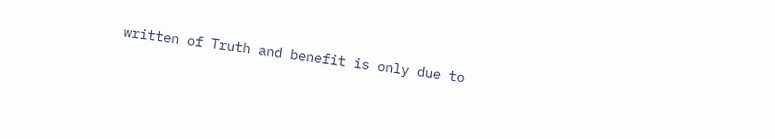written of Truth and benefit is only due to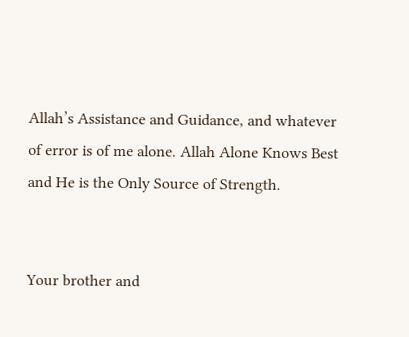Allah’s Assistance and Guidance, and whatever of error is of me alone. Allah Alone Knows Best and He is the Only Source of Strength.


Your brother and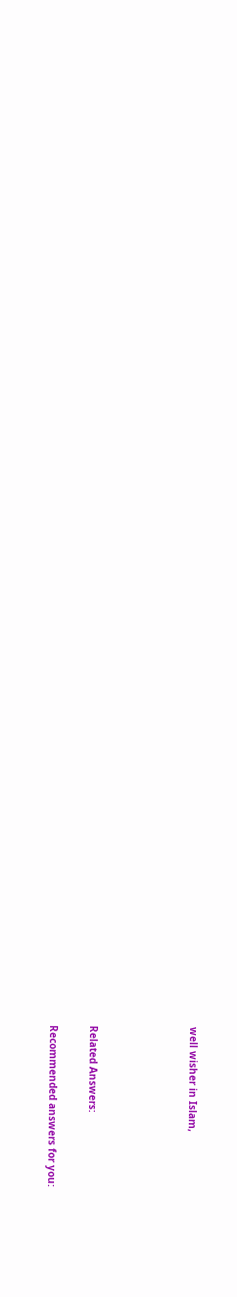well wisher in Islam,




Related Answers:

Recommended answers for you: